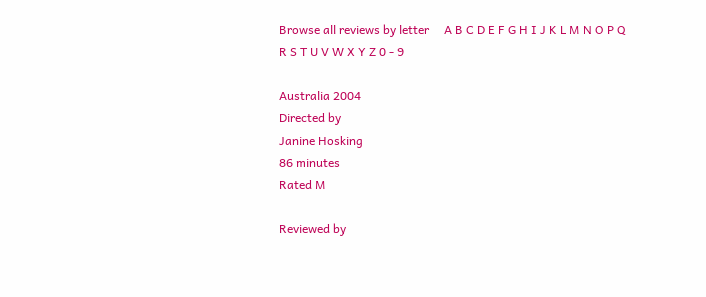Browse all reviews by letter     A B C D E F G H I J K L M N O P Q R S T U V W X Y Z 0 - 9

Australia 2004
Directed by
Janine Hosking
86 minutes
Rated M

Reviewed by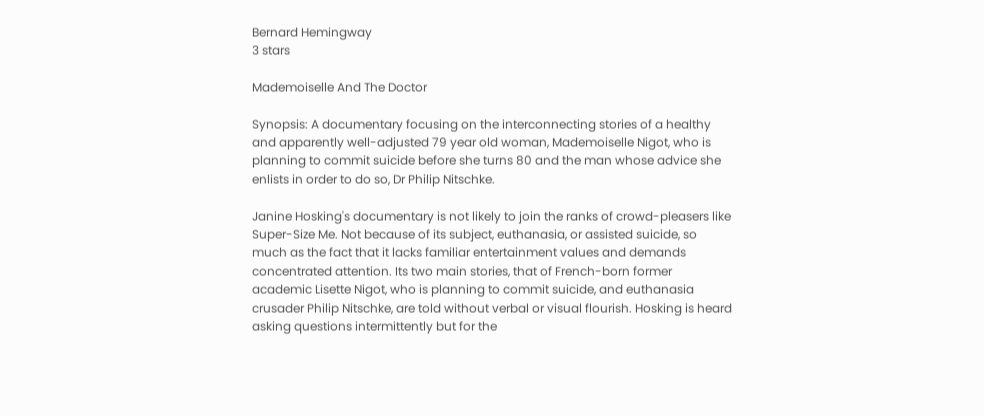Bernard Hemingway
3 stars

Mademoiselle And The Doctor

Synopsis: A documentary focusing on the interconnecting stories of a healthy and apparently well-adjusted 79 year old woman, Mademoiselle Nigot, who is planning to commit suicide before she turns 80 and the man whose advice she enlists in order to do so, Dr Philip Nitschke.

Janine Hosking's documentary is not likely to join the ranks of crowd-pleasers like Super-Size Me. Not because of its subject, euthanasia, or assisted suicide, so much as the fact that it lacks familiar entertainment values and demands concentrated attention. Its two main stories, that of French-born former academic Lisette Nigot, who is planning to commit suicide, and euthanasia crusader Philip Nitschke, are told without verbal or visual flourish. Hosking is heard asking questions intermittently but for the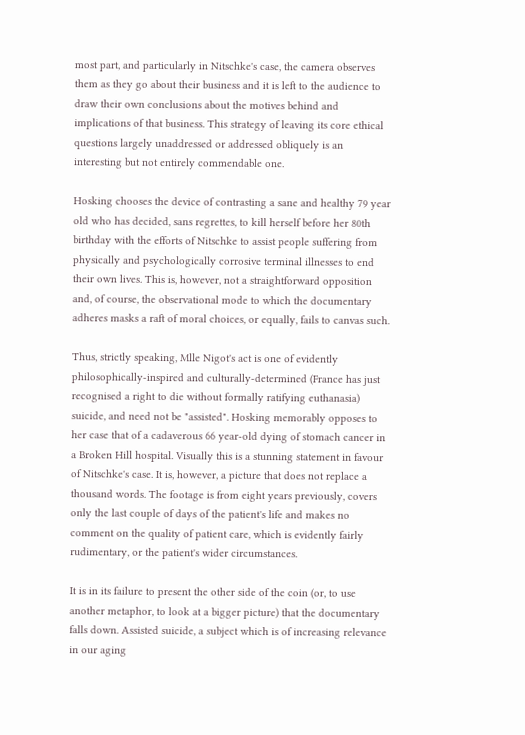most part, and particularly in Nitschke's case, the camera observes them as they go about their business and it is left to the audience to draw their own conclusions about the motives behind and implications of that business. This strategy of leaving its core ethical questions largely unaddressed or addressed obliquely is an interesting but not entirely commendable one.

Hosking chooses the device of contrasting a sane and healthy 79 year old who has decided, sans regrettes, to kill herself before her 80th birthday with the efforts of Nitschke to assist people suffering from physically and psychologically corrosive terminal illnesses to end their own lives. This is, however, not a straightforward opposition and, of course, the observational mode to which the documentary adheres masks a raft of moral choices, or equally, fails to canvas such.

Thus, strictly speaking, Mlle Nigot's act is one of evidently philosophically-inspired and culturally-determined (France has just recognised a right to die without formally ratifying euthanasia) suicide, and need not be "assisted". Hosking memorably opposes to her case that of a cadaverous 66 year-old dying of stomach cancer in a Broken Hill hospital. Visually this is a stunning statement in favour of Nitschke's case. It is, however, a picture that does not replace a thousand words. The footage is from eight years previously, covers only the last couple of days of the patient's life and makes no comment on the quality of patient care, which is evidently fairly rudimentary, or the patient's wider circumstances.

It is in its failure to present the other side of the coin (or, to use another metaphor, to look at a bigger picture) that the documentary falls down. Assisted suicide, a subject which is of increasing relevance in our aging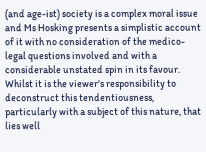(and age-ist) society is a complex moral issue and Ms Hosking presents a simplistic account of it with no consideration of the medico-legal questions involved and with a considerable unstated spin in its favour. Whilst it is the viewer's responsibility to deconstruct this tendentiousness, particularly with a subject of this nature, that lies well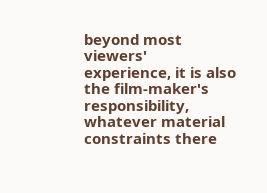beyond most viewers' experience, it is also the film-maker's responsibility, whatever material constraints there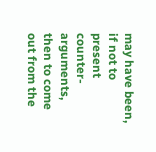may have been, if not to present counter-arguments, then to come out from the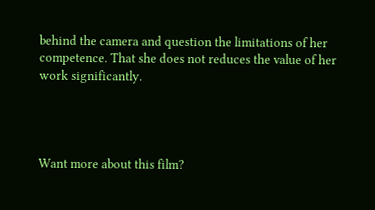behind the camera and question the limitations of her competence. That she does not reduces the value of her work significantly.




Want more about this film?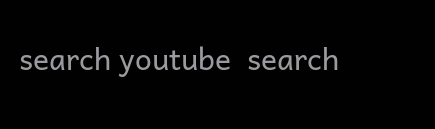search youtube  search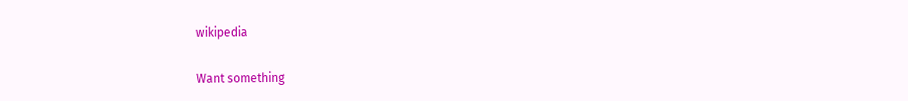wikipedia

Want something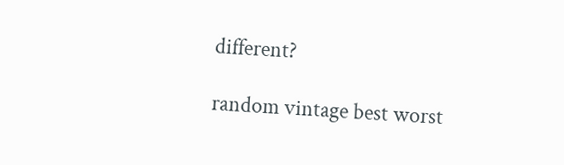different?

random vintage best worst